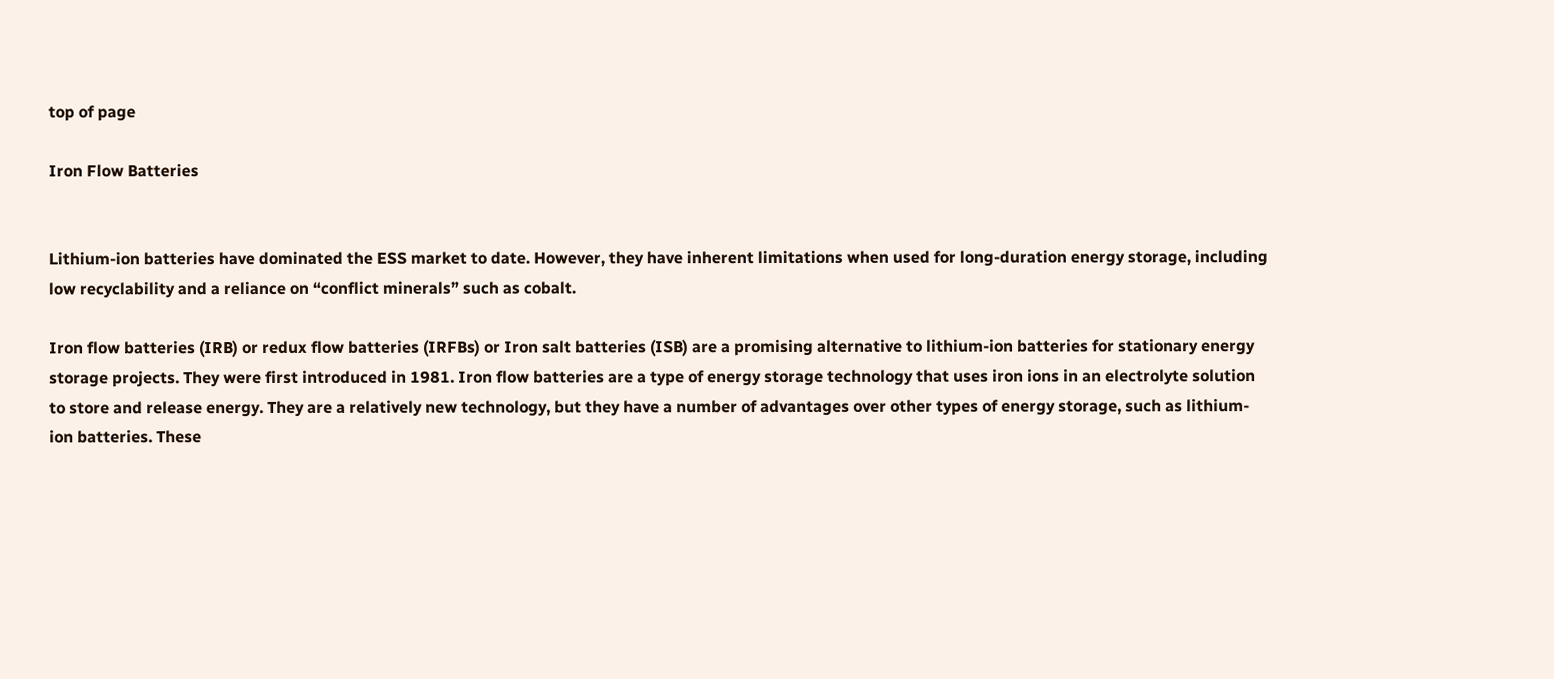top of page

Iron Flow Batteries


Lithium-ion batteries have dominated the ESS market to date. However, they have inherent limitations when used for long-duration energy storage, including low recyclability and a reliance on “conflict minerals” such as cobalt.

Iron flow batteries (IRB) or redux flow batteries (IRFBs) or Iron salt batteries (ISB) are a promising alternative to lithium-ion batteries for stationary energy storage projects. They were first introduced in 1981. Iron flow batteries are a type of energy storage technology that uses iron ions in an electrolyte solution to store and release energy. They are a relatively new technology, but they have a number of advantages over other types of energy storage, such as lithium-ion batteries. These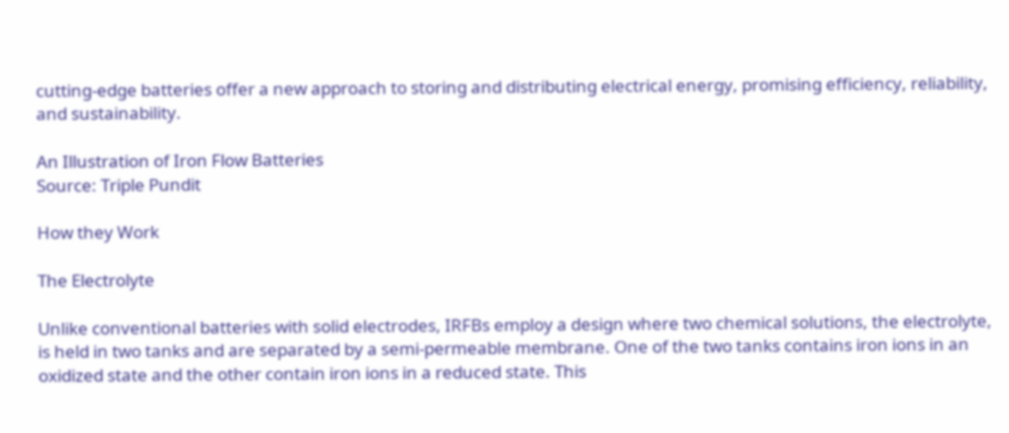cutting-edge batteries offer a new approach to storing and distributing electrical energy, promising efficiency, reliability, and sustainability.

An Illustration of Iron Flow Batteries
Source: Triple Pundit

How they Work

The Electrolyte

Unlike conventional batteries with solid electrodes, IRFBs employ a design where two chemical solutions, the electrolyte, is held in two tanks and are separated by a semi-permeable membrane. One of the two tanks contains iron ions in an oxidized state and the other contain iron ions in a reduced state. This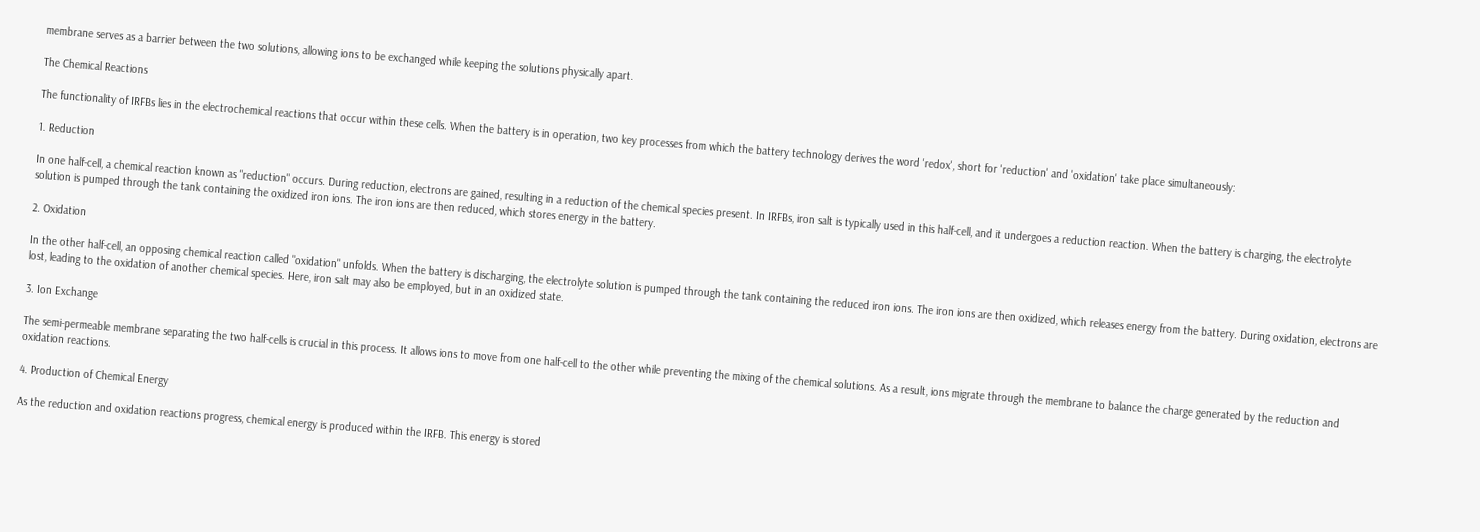membrane serves as a barrier between the two solutions, allowing ions to be exchanged while keeping the solutions physically apart.

The Chemical Reactions

The functionality of IRFBs lies in the electrochemical reactions that occur within these cells. When the battery is in operation, two key processes from which the battery technology derives the word 'redox', short for 'reduction' and 'oxidation' take place simultaneously:

1. Reduction

In one half-cell, a chemical reaction known as "reduction" occurs. During reduction, electrons are gained, resulting in a reduction of the chemical species present. In IRFBs, iron salt is typically used in this half-cell, and it undergoes a reduction reaction. When the battery is charging, the electrolyte solution is pumped through the tank containing the oxidized iron ions. The iron ions are then reduced, which stores energy in the battery.

2. Oxidation

In the other half-cell, an opposing chemical reaction called "oxidation" unfolds. When the battery is discharging, the electrolyte solution is pumped through the tank containing the reduced iron ions. The iron ions are then oxidized, which releases energy from the battery. During oxidation, electrons are lost, leading to the oxidation of another chemical species. Here, iron salt may also be employed, but in an oxidized state.

3. Ion Exchange

The semi-permeable membrane separating the two half-cells is crucial in this process. It allows ions to move from one half-cell to the other while preventing the mixing of the chemical solutions. As a result, ions migrate through the membrane to balance the charge generated by the reduction and oxidation reactions.

4. Production of Chemical Energy

As the reduction and oxidation reactions progress, chemical energy is produced within the IRFB. This energy is stored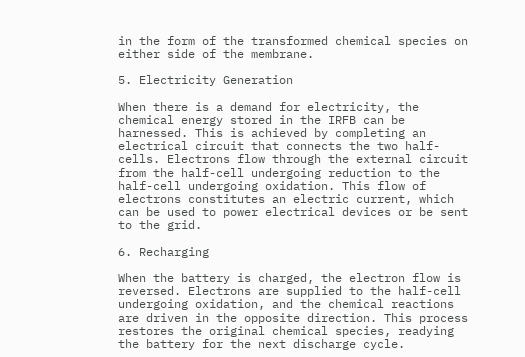in the form of the transformed chemical species on either side of the membrane.

5. Electricity Generation

When there is a demand for electricity, the chemical energy stored in the IRFB can be harnessed. This is achieved by completing an electrical circuit that connects the two half-cells. Electrons flow through the external circuit from the half-cell undergoing reduction to the half-cell undergoing oxidation. This flow of electrons constitutes an electric current, which can be used to power electrical devices or be sent to the grid.

6. Recharging

When the battery is charged, the electron flow is reversed. Electrons are supplied to the half-cell undergoing oxidation, and the chemical reactions are driven in the opposite direction. This process restores the original chemical species, readying the battery for the next discharge cycle.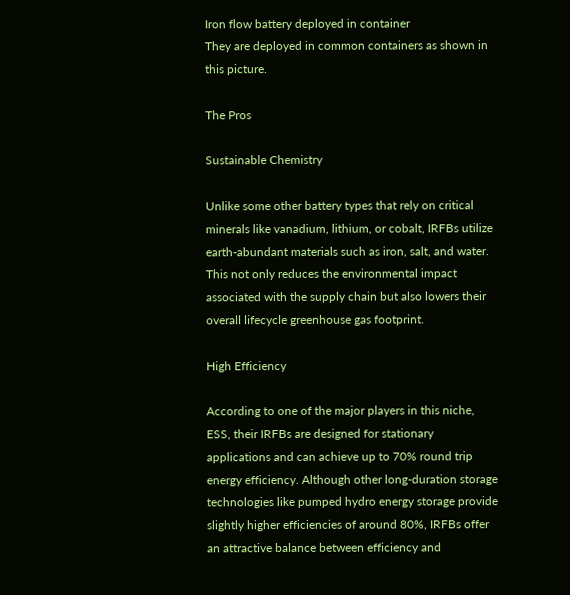Iron flow battery deployed in container
They are deployed in common containers as shown in this picture.

The Pros

Sustainable Chemistry

Unlike some other battery types that rely on critical minerals like vanadium, lithium, or cobalt, IRFBs utilize earth-abundant materials such as iron, salt, and water. This not only reduces the environmental impact associated with the supply chain but also lowers their overall lifecycle greenhouse gas footprint.

High Efficiency

According to one of the major players in this niche, ESS, their IRFBs are designed for stationary applications and can achieve up to 70% round trip energy efficiency. Although other long-duration storage technologies like pumped hydro energy storage provide slightly higher efficiencies of around 80%, IRFBs offer an attractive balance between efficiency and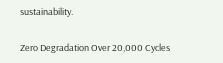sustainability.

Zero Degradation Over 20,000 Cycles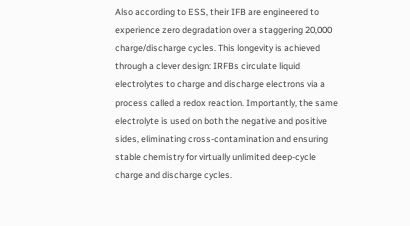Also according to ESS, their IFB are engineered to experience zero degradation over a staggering 20,000 charge/discharge cycles. This longevity is achieved through a clever design: IRFBs circulate liquid electrolytes to charge and discharge electrons via a process called a redox reaction. Importantly, the same electrolyte is used on both the negative and positive sides, eliminating cross-contamination and ensuring stable chemistry for virtually unlimited deep-cycle charge and discharge cycles.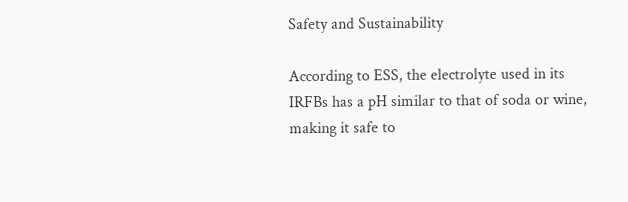Safety and Sustainability

According to ESS, the electrolyte used in its IRFBs has a pH similar to that of soda or wine, making it safe to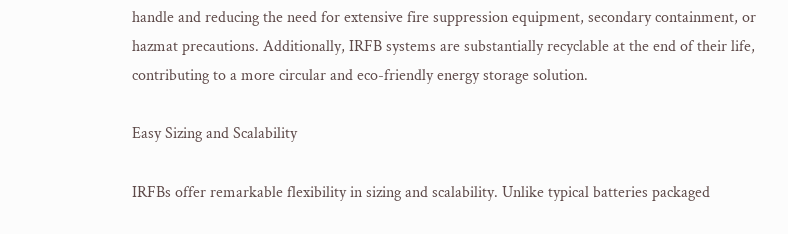handle and reducing the need for extensive fire suppression equipment, secondary containment, or hazmat precautions. Additionally, IRFB systems are substantially recyclable at the end of their life, contributing to a more circular and eco-friendly energy storage solution.

Easy Sizing and Scalability

IRFBs offer remarkable flexibility in sizing and scalability. Unlike typical batteries packaged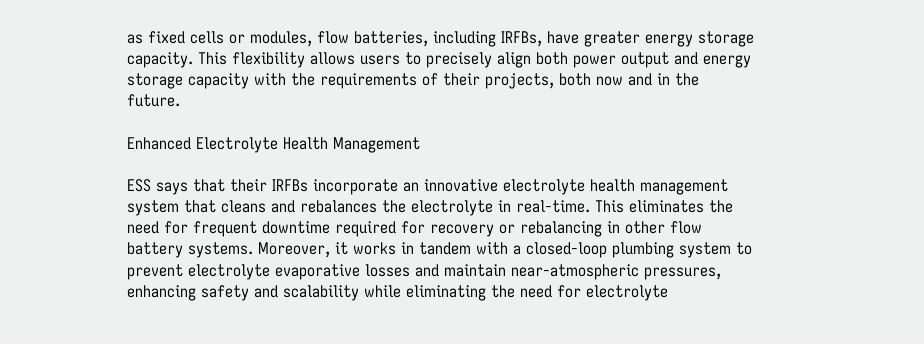as fixed cells or modules, flow batteries, including IRFBs, have greater energy storage capacity. This flexibility allows users to precisely align both power output and energy storage capacity with the requirements of their projects, both now and in the future.

Enhanced Electrolyte Health Management

ESS says that their IRFBs incorporate an innovative electrolyte health management system that cleans and rebalances the electrolyte in real-time. This eliminates the need for frequent downtime required for recovery or rebalancing in other flow battery systems. Moreover, it works in tandem with a closed-loop plumbing system to prevent electrolyte evaporative losses and maintain near-atmospheric pressures, enhancing safety and scalability while eliminating the need for electrolyte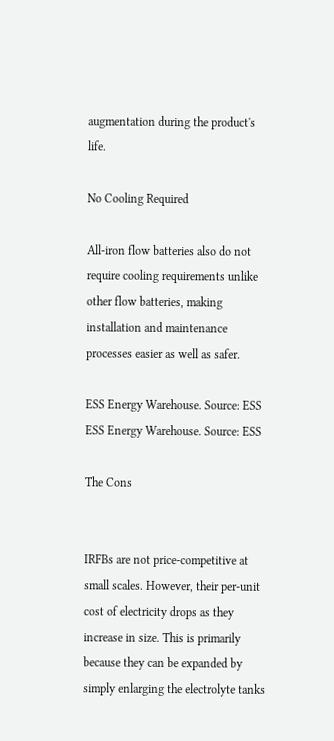augmentation during the product's life.

No Cooling Required

All-iron flow batteries also do not require cooling requirements unlike other flow batteries, making installation and maintenance processes easier as well as safer.

ESS Energy Warehouse. Source: ESS
ESS Energy Warehouse. Source: ESS

The Cons


IRFBs are not price-competitive at small scales. However, their per-unit cost of electricity drops as they increase in size. This is primarily because they can be expanded by simply enlarging the electrolyte tanks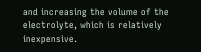and increasing the volume of the electrolyte, which is relatively inexpensive.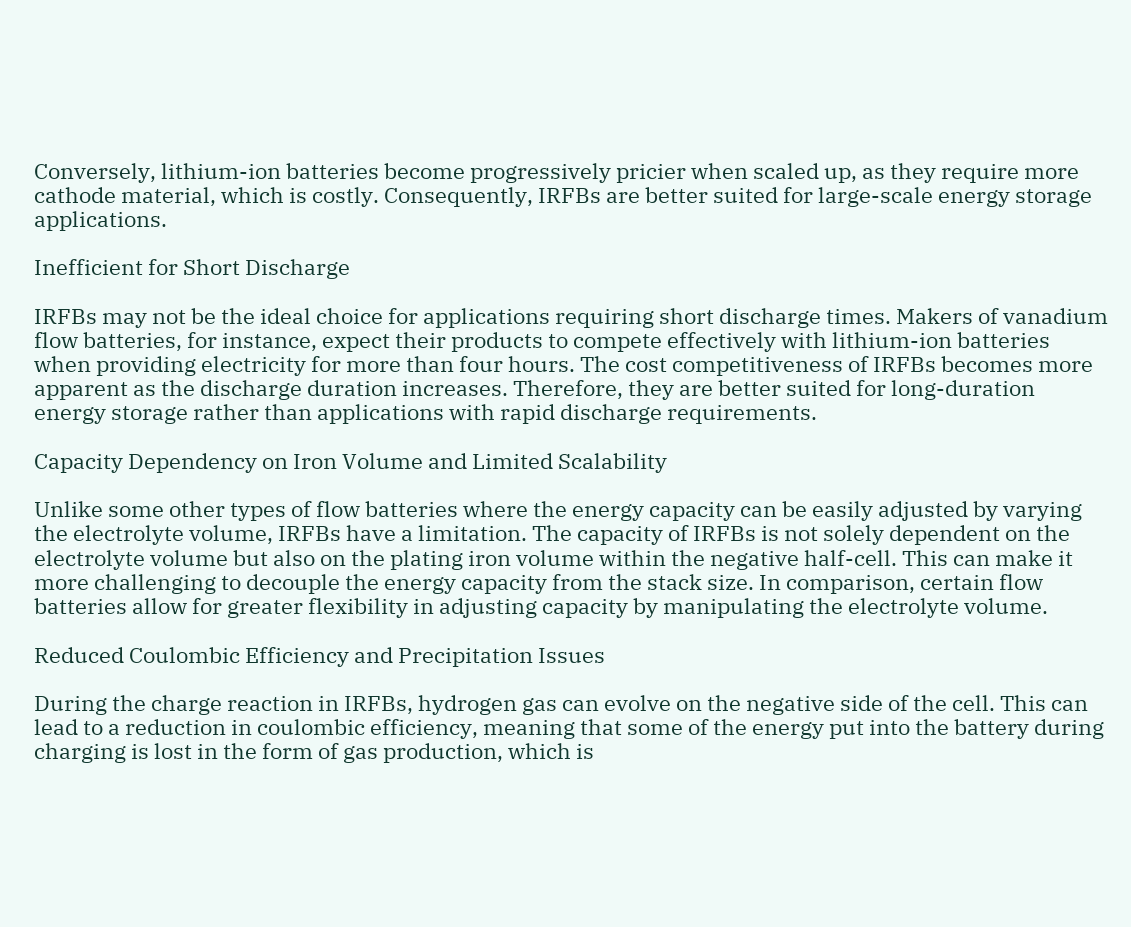Conversely, lithium-ion batteries become progressively pricier when scaled up, as they require more cathode material, which is costly. Consequently, IRFBs are better suited for large-scale energy storage applications.

Inefficient for Short Discharge

IRFBs may not be the ideal choice for applications requiring short discharge times. Makers of vanadium flow batteries, for instance, expect their products to compete effectively with lithium-ion batteries when providing electricity for more than four hours. The cost competitiveness of IRFBs becomes more apparent as the discharge duration increases. Therefore, they are better suited for long-duration energy storage rather than applications with rapid discharge requirements.

Capacity Dependency on Iron Volume and Limited Scalability

Unlike some other types of flow batteries where the energy capacity can be easily adjusted by varying the electrolyte volume, IRFBs have a limitation. The capacity of IRFBs is not solely dependent on the electrolyte volume but also on the plating iron volume within the negative half-cell. This can make it more challenging to decouple the energy capacity from the stack size. In comparison, certain flow batteries allow for greater flexibility in adjusting capacity by manipulating the electrolyte volume.

Reduced Coulombic Efficiency and Precipitation Issues

During the charge reaction in IRFBs, hydrogen gas can evolve on the negative side of the cell. This can lead to a reduction in coulombic efficiency, meaning that some of the energy put into the battery during charging is lost in the form of gas production, which is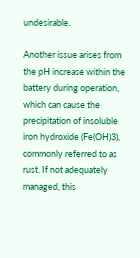undesirable.

Another issue arises from the pH increase within the battery during operation, which can cause the precipitation of insoluble iron hydroxide (Fe(OH)3), commonly referred to as rust. If not adequately managed, this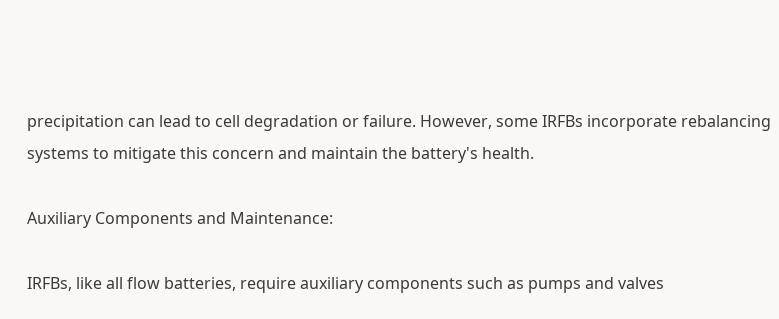precipitation can lead to cell degradation or failure. However, some IRFBs incorporate rebalancing systems to mitigate this concern and maintain the battery's health.

Auxiliary Components and Maintenance:

IRFBs, like all flow batteries, require auxiliary components such as pumps and valves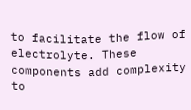to facilitate the flow of electrolyte. These components add complexity to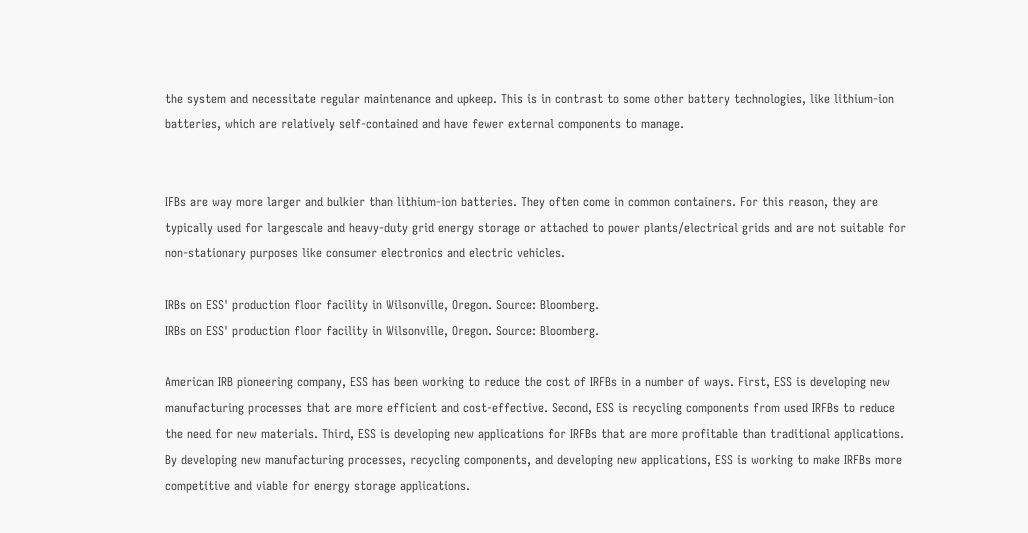the system and necessitate regular maintenance and upkeep. This is in contrast to some other battery technologies, like lithium-ion batteries, which are relatively self-contained and have fewer external components to manage.


IFBs are way more larger and bulkier than lithium-ion batteries. They often come in common containers. For this reason, they are typically used for largescale and heavy-duty grid energy storage or attached to power plants/electrical grids and are not suitable for non-stationary purposes like consumer electronics and electric vehicles.

IRBs on ESS' production floor facility in Wilsonville, Oregon. Source: Bloomberg.
IRBs on ESS' production floor facility in Wilsonville, Oregon. Source: Bloomberg.

American IRB pioneering company, ESS has been working to reduce the cost of IRFBs in a number of ways. First, ESS is developing new manufacturing processes that are more efficient and cost-effective. Second, ESS is recycling components from used IRFBs to reduce the need for new materials. Third, ESS is developing new applications for IRFBs that are more profitable than traditional applications. By developing new manufacturing processes, recycling components, and developing new applications, ESS is working to make IRFBs more competitive and viable for energy storage applications.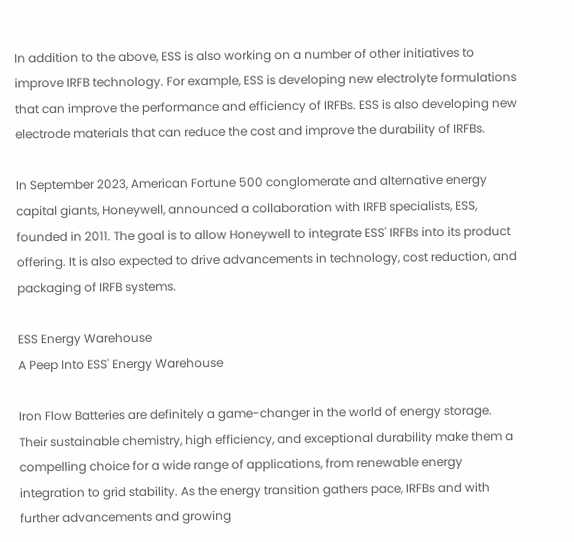In addition to the above, ESS is also working on a number of other initiatives to improve IRFB technology. For example, ESS is developing new electrolyte formulations that can improve the performance and efficiency of IRFBs. ESS is also developing new electrode materials that can reduce the cost and improve the durability of IRFBs.

In September 2023, American Fortune 500 conglomerate and alternative energy capital giants, Honeywell, announced a collaboration with IRFB specialists, ESS, founded in 2011. The goal is to allow Honeywell to integrate ESS' IRFBs into its product offering. It is also expected to drive advancements in technology, cost reduction, and packaging of IRFB systems.

ESS Energy Warehouse
A Peep Into ESS' Energy Warehouse

Iron Flow Batteries are definitely a game-changer in the world of energy storage. Their sustainable chemistry, high efficiency, and exceptional durability make them a compelling choice for a wide range of applications, from renewable energy integration to grid stability. As the energy transition gathers pace, IRFBs and with further advancements and growing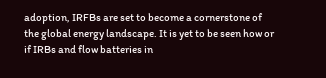adoption, IRFBs are set to become a cornerstone of the global energy landscape. It is yet to be seen how or if IRBs and flow batteries in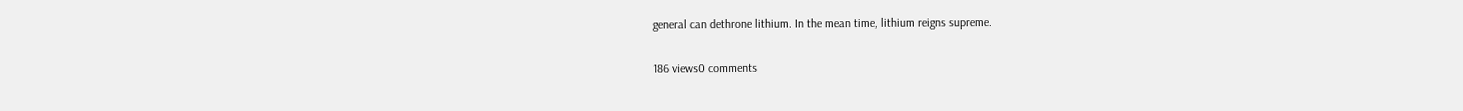general can dethrone lithium. In the mean time, lithium reigns supreme.

186 views0 comments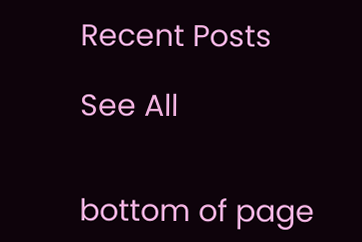Recent Posts

See All


bottom of page